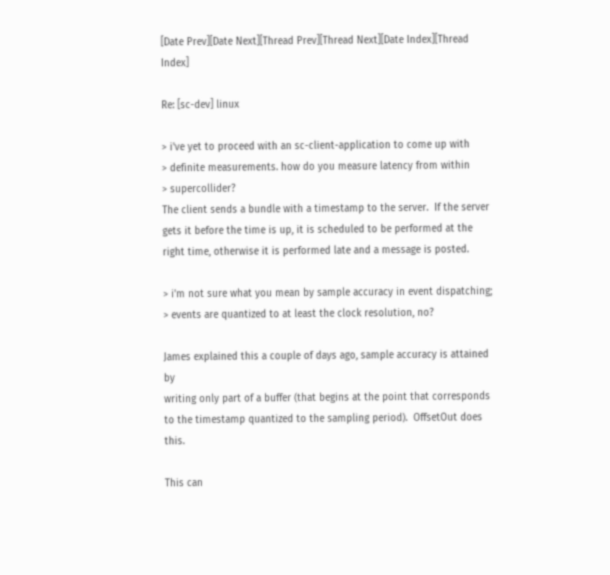[Date Prev][Date Next][Thread Prev][Thread Next][Date Index][Thread Index]

Re: [sc-dev] linux

> i've yet to proceed with an sc-client-application to come up with
> definite measurements. how do you measure latency from within
> supercollider?
The client sends a bundle with a timestamp to the server.  If the server
gets it before the time is up, it is scheduled to be performed at the
right time, otherwise it is performed late and a message is posted.

> i'm not sure what you mean by sample accuracy in event dispatching;
> events are quantized to at least the clock resolution, no?

James explained this a couple of days ago, sample accuracy is attained by
writing only part of a buffer (that begins at the point that corresponds
to the timestamp quantized to the sampling period).  OffsetOut does this.

This can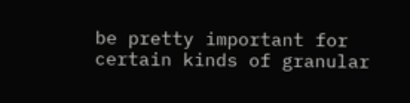be pretty important for certain kinds of granular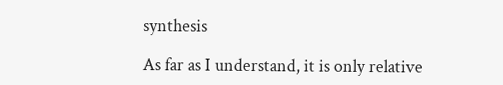synthesis

As far as I understand, it is only relative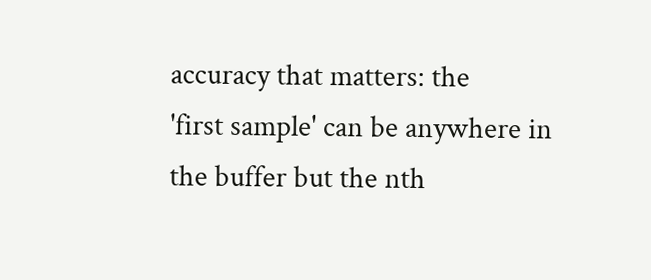accuracy that matters: the
'first sample' can be anywhere in the buffer but the nth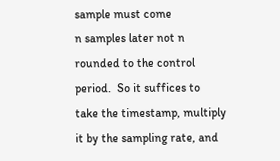sample must come
n samples later not n rounded to the control period.  So it suffices to
take the timestamp, multiply it by the sampling rate, and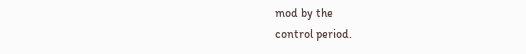mod by the
control period.